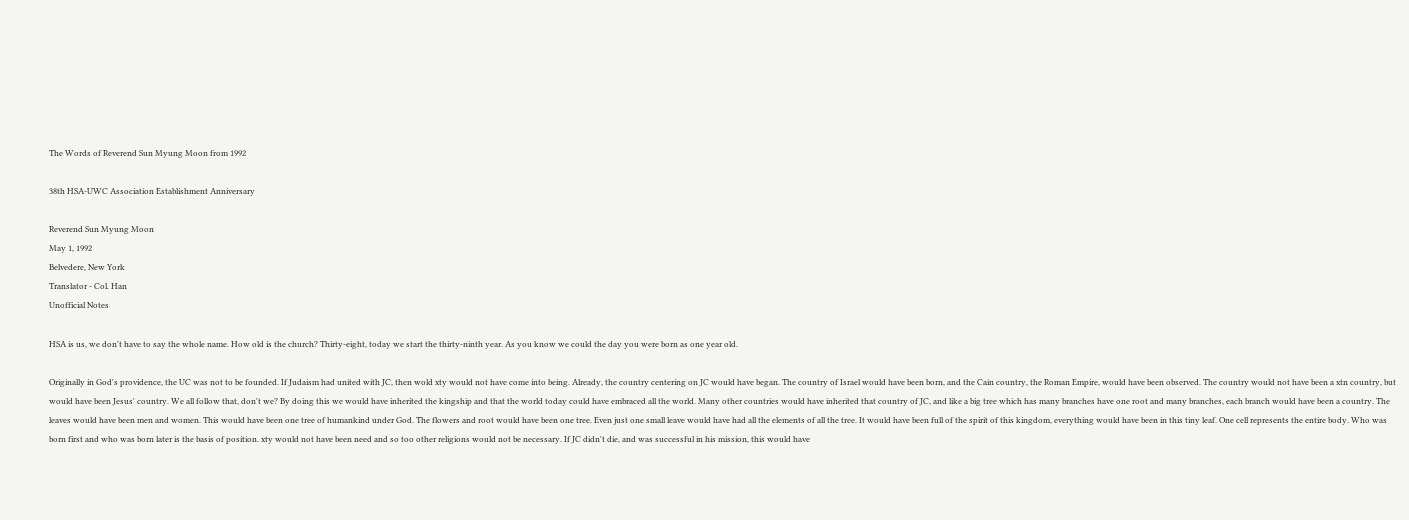The Words of Reverend Sun Myung Moon from 1992

38th HSA-UWC Association Establishment Anniversary

Reverend Sun Myung Moon
May 1, 1992
Belvedere, New York
Translator - Col. Han
Unofficial Notes

HSA is us, we don't have to say the whole name. How old is the church? Thirty-eight, today we start the thirty-ninth year. As you know we could the day you were born as one year old.

Originally in God's providence, the UC was not to be founded. If Judaism had united with JC, then wold xty would not have come into being. Already, the country centering on JC would have began. The country of Israel would have been born, and the Cain country, the Roman Empire, would have been observed. The country would not have been a xtn country, but would have been Jesus' country. We all follow that, don't we? By doing this we would have inherited the kingship and that the world today could have embraced all the world. Many other countries would have inherited that country of JC, and like a big tree which has many branches have one root and many branches, each branch would have been a country. The leaves would have been men and women. This would have been one tree of humankind under God. The flowers and root would have been one tree. Even just one small leave would have had all the elements of all the tree. It would have been full of the spirit of this kingdom, everything would have been in this tiny leaf. One cell represents the entire body. Who was born first and who was born later is the basis of position. xty would not have been need and so too other religions would not be necessary. If JC didn't die, and was successful in his mission, this would have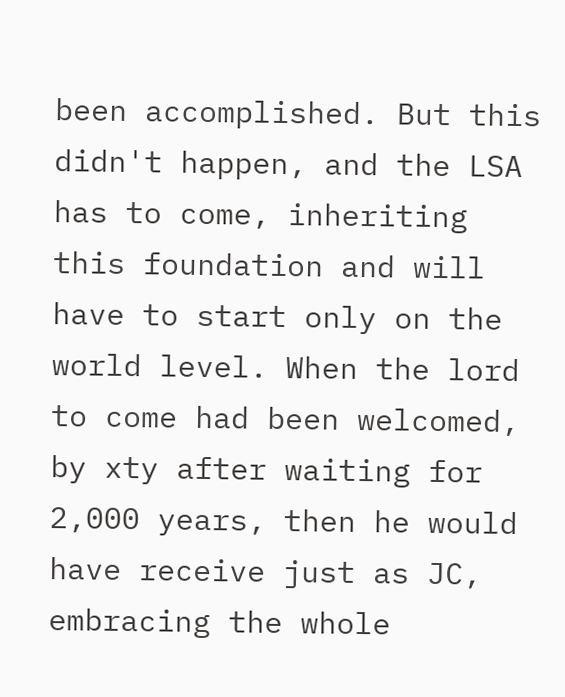been accomplished. But this didn't happen, and the LSA has to come, inheriting this foundation and will have to start only on the world level. When the lord to come had been welcomed, by xty after waiting for 2,000 years, then he would have receive just as JC, embracing the whole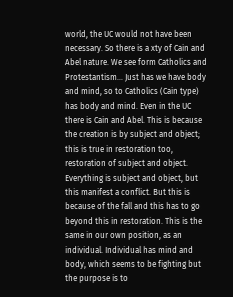world, the UC would not have been necessary. So there is a xty of Cain and Abel nature. We see form Catholics and Protestantism... Just has we have body and mind, so to Catholics (Cain type) has body and mind. Even in the UC there is Cain and Abel. This is because the creation is by subject and object; this is true in restoration too, restoration of subject and object. Everything is subject and object, but this manifest a conflict. But this is because of the fall and this has to go beyond this in restoration. This is the same in our own position, as an individual. Individual has mind and body, which seems to be fighting but the purpose is to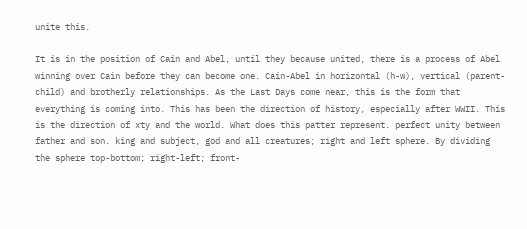unite this.

It is in the position of Cain and Abel, until they because united, there is a process of Abel winning over Cain before they can become one. Cain-Abel in horizontal (h-w), vertical (parent-child) and brotherly relationships. As the Last Days come near, this is the form that everything is coming into. This has been the direction of history, especially after WWII. This is the direction of xty and the world. What does this patter represent. perfect unity between father and son. king and subject, god and all creatures; right and left sphere. By dividing the sphere top-bottom; right-left; front-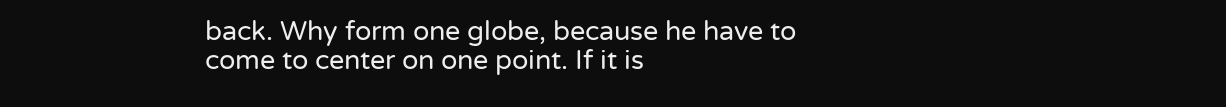back. Why form one globe, because he have to come to center on one point. If it is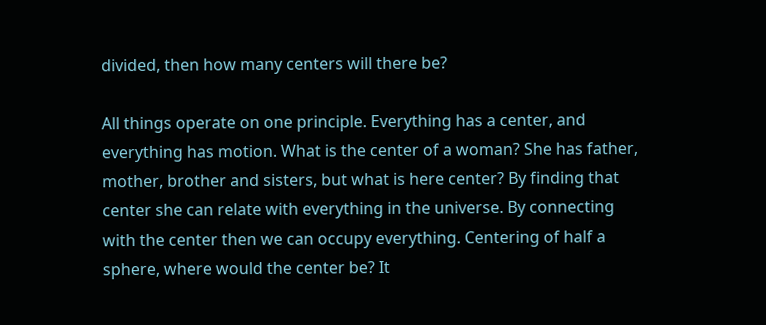divided, then how many centers will there be?

All things operate on one principle. Everything has a center, and everything has motion. What is the center of a woman? She has father, mother, brother and sisters, but what is here center? By finding that center she can relate with everything in the universe. By connecting with the center then we can occupy everything. Centering of half a sphere, where would the center be? It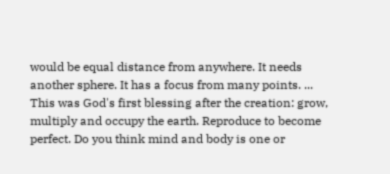would be equal distance from anywhere. It needs another sphere. It has a focus from many points. ... This was God's first blessing after the creation: grow, multiply and occupy the earth. Reproduce to become perfect. Do you think mind and body is one or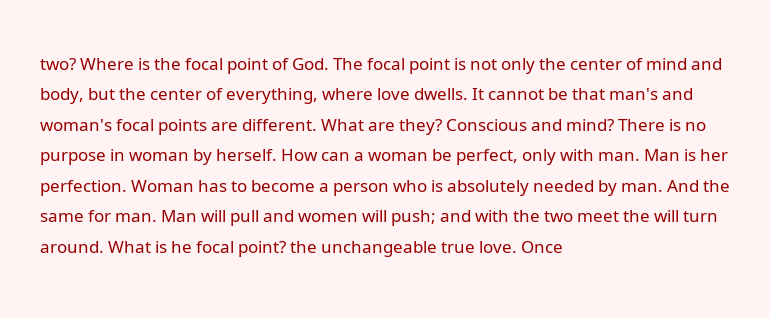two? Where is the focal point of God. The focal point is not only the center of mind and body, but the center of everything, where love dwells. It cannot be that man's and woman's focal points are different. What are they? Conscious and mind? There is no purpose in woman by herself. How can a woman be perfect, only with man. Man is her perfection. Woman has to become a person who is absolutely needed by man. And the same for man. Man will pull and women will push; and with the two meet the will turn around. What is he focal point? the unchangeable true love. Once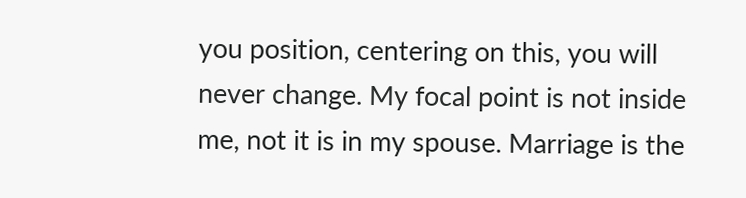you position, centering on this, you will never change. My focal point is not inside me, not it is in my spouse. Marriage is the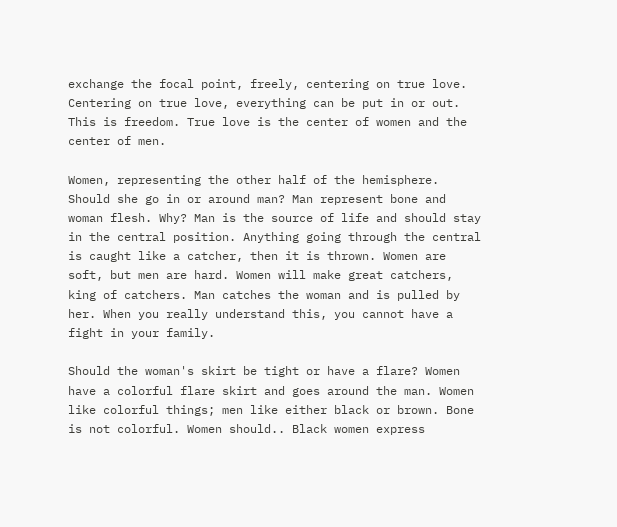exchange the focal point, freely, centering on true love. Centering on true love, everything can be put in or out. This is freedom. True love is the center of women and the center of men.

Women, representing the other half of the hemisphere. Should she go in or around man? Man represent bone and woman flesh. Why? Man is the source of life and should stay in the central position. Anything going through the central is caught like a catcher, then it is thrown. Women are soft, but men are hard. Women will make great catchers, king of catchers. Man catches the woman and is pulled by her. When you really understand this, you cannot have a fight in your family.

Should the woman's skirt be tight or have a flare? Women have a colorful flare skirt and goes around the man. Women like colorful things; men like either black or brown. Bone is not colorful. Women should.. Black women express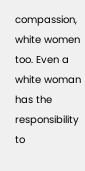compassion, white women too. Even a white woman has the responsibility to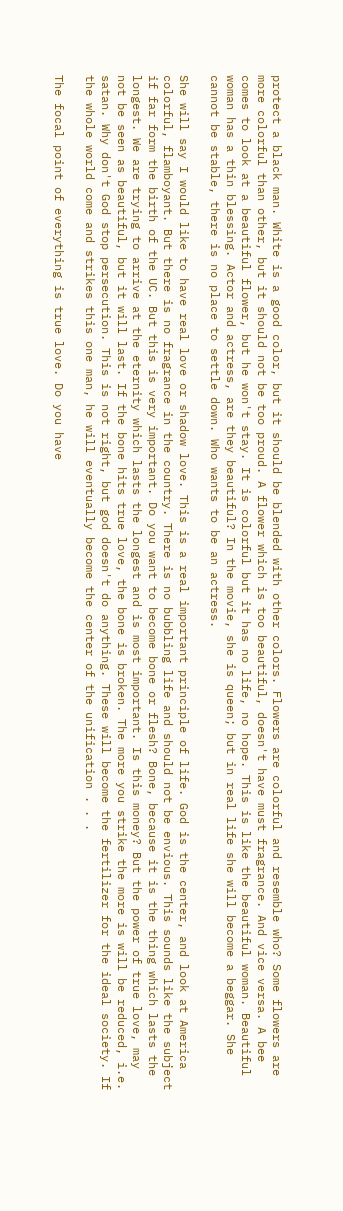protect a black man. White is a good color, but it should be blended with other colors. Flowers are colorful and resemble who? Some flowers are more colorful than other, but it should not be too proud. A flower which is too beautiful, doesn't have must fragrance. And vice versa. A bee comes to look at a beautiful flower, but he won't stay. It is colorful but it has no life, no hope. This is like the beautiful woman. Beautiful woman has a thin blessing. Actor and actress, are they beautiful? In the movie, she is queen; but in real life she will become a beggar. She cannot be stable, there is no place to settle down. Who wants to be an actress.

She will say I would like to have real love or shadow love. This is a real important principle of life. God is the center, and look at America colorful, flamboyant. But there is no fragrance in the country. There is no bubbling life and should not be envious. This sounds like the subject if far form the birth of the UC. But this is very important. Do you want to become bone or flesh? Bone, because it is the thing which lasts the longest. We are trying to arrive at the eternity which lasts the longest and is most important. Is this money? But the power of true love, may not be seen as beautiful, but it will last. If the bone hits true love, the bone is broken. The more you strike the more is will be reduced, i.e. satan. Why don't God stop persecution. This is not right, but god doesn't do anything. These will become the fertilizer for the ideal society. If the whole world come and strikes this one man, he will eventually become the center of the unification . . .

The focal point of everything is true love. Do you have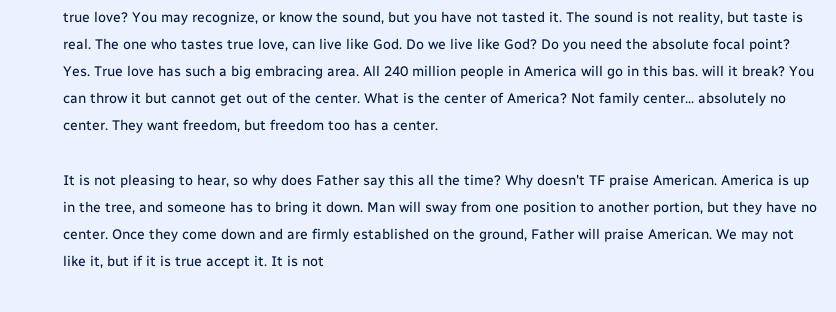true love? You may recognize, or know the sound, but you have not tasted it. The sound is not reality, but taste is real. The one who tastes true love, can live like God. Do we live like God? Do you need the absolute focal point? Yes. True love has such a big embracing area. All 240 million people in America will go in this bas. will it break? You can throw it but cannot get out of the center. What is the center of America? Not family center... absolutely no center. They want freedom, but freedom too has a center.

It is not pleasing to hear, so why does Father say this all the time? Why doesn't TF praise American. America is up in the tree, and someone has to bring it down. Man will sway from one position to another portion, but they have no center. Once they come down and are firmly established on the ground, Father will praise American. We may not like it, but if it is true accept it. It is not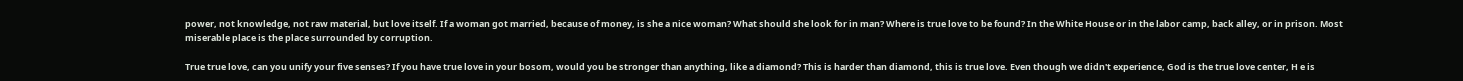power, not knowledge, not raw material, but love itself. If a woman got married, because of money, is she a nice woman? What should she look for in man? Where is true love to be found? In the White House or in the labor camp, back alley, or in prison. Most miserable place is the place surrounded by corruption.

True true love, can you unify your five senses? If you have true love in your bosom, would you be stronger than anything, like a diamond? This is harder than diamond, this is true love. Even though we didn't experience, God is the true love center, H e is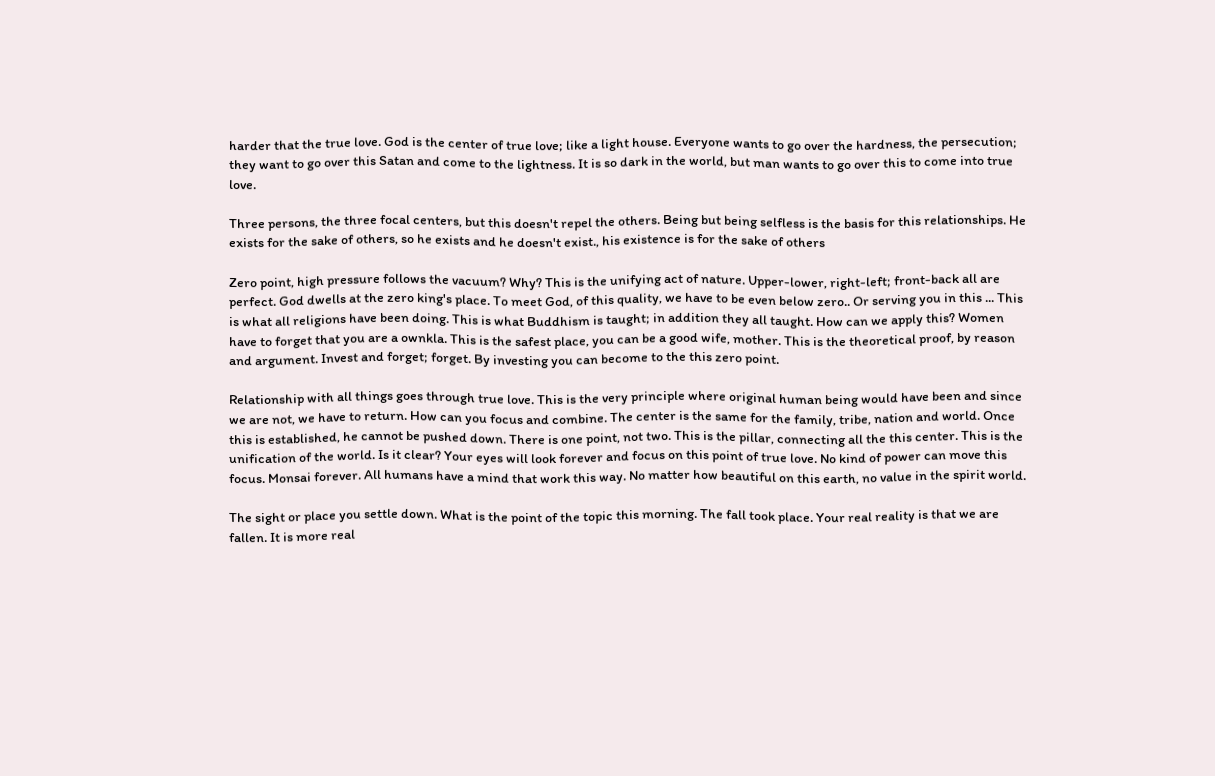harder that the true love. God is the center of true love; like a light house. Everyone wants to go over the hardness, the persecution; they want to go over this Satan and come to the lightness. It is so dark in the world, but man wants to go over this to come into true love.

Three persons, the three focal centers, but this doesn't repel the others. Being but being selfless is the basis for this relationships. He exists for the sake of others, so he exists and he doesn't exist., his existence is for the sake of others

Zero point, high pressure follows the vacuum? Why? This is the unifying act of nature. Upper-lower, right-left; front-back all are perfect. God dwells at the zero king's place. To meet God, of this quality, we have to be even below zero.. Or serving you in this ... This is what all religions have been doing. This is what Buddhism is taught; in addition they all taught. How can we apply this? Women have to forget that you are a ownkla. This is the safest place, you can be a good wife, mother. This is the theoretical proof, by reason and argument. Invest and forget; forget. By investing you can become to the this zero point.

Relationship with all things goes through true love. This is the very principle where original human being would have been and since we are not, we have to return. How can you focus and combine. The center is the same for the family, tribe, nation and world. Once this is established, he cannot be pushed down. There is one point, not two. This is the pillar, connecting all the this center. This is the unification of the world. Is it clear? Your eyes will look forever and focus on this point of true love. No kind of power can move this focus. Monsai forever. All humans have a mind that work this way. No matter how beautiful on this earth, no value in the spirit world.

The sight or place you settle down. What is the point of the topic this morning. The fall took place. Your real reality is that we are fallen. It is more real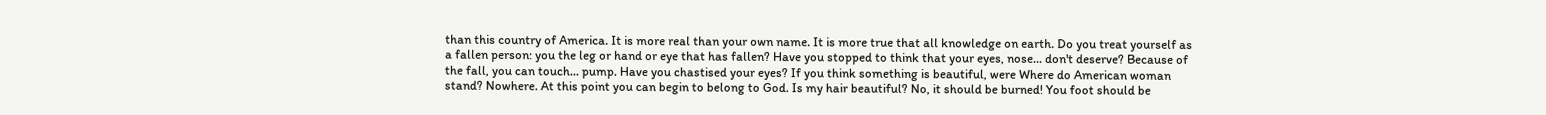than this country of America. It is more real than your own name. It is more true that all knowledge on earth. Do you treat yourself as a fallen person: you the leg or hand or eye that has fallen? Have you stopped to think that your eyes, nose... don't deserve? Because of the fall, you can touch... pump. Have you chastised your eyes? If you think something is beautiful, were Where do American woman stand? Nowhere. At this point you can begin to belong to God. Is my hair beautiful? No, it should be burned! You foot should be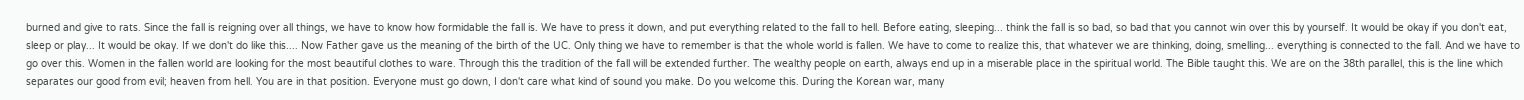burned and give to rats. Since the fall is reigning over all things, we have to know how formidable the fall is. We have to press it down, and put everything related to the fall to hell. Before eating, sleeping... think the fall is so bad, so bad that you cannot win over this by yourself. It would be okay if you don't eat, sleep or play... It would be okay. If we don't do like this.... Now Father gave us the meaning of the birth of the UC. Only thing we have to remember is that the whole world is fallen. We have to come to realize this, that whatever we are thinking, doing, smelling... everything is connected to the fall. And we have to go over this. Women in the fallen world are looking for the most beautiful clothes to ware. Through this the tradition of the fall will be extended further. The wealthy people on earth, always end up in a miserable place in the spiritual world. The Bible taught this. We are on the 38th parallel, this is the line which separates our good from evil; heaven from hell. You are in that position. Everyone must go down, I don't care what kind of sound you make. Do you welcome this. During the Korean war, many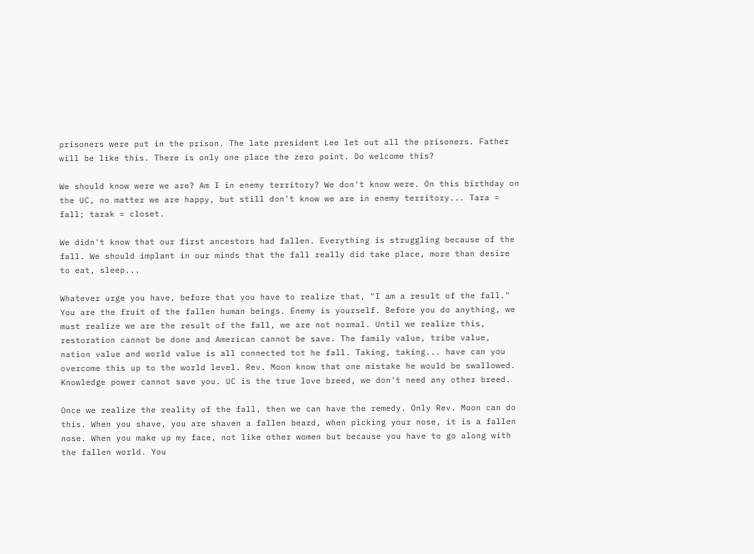prisoners were put in the prison. The late president Lee let out all the prisoners. Father will be like this. There is only one place the zero point. Do welcome this?

We should know were we are? Am I in enemy territory? We don't know were. On this birthday on the UC, no matter we are happy, but still don't know we are in enemy territory... Tara = fall; tarak = closet.

We didn't know that our first ancestors had fallen. Everything is struggling because of the fall. We should implant in our minds that the fall really did take place, more than desire to eat, sleep...

Whatever urge you have, before that you have to realize that, "I am a result of the fall." You are the fruit of the fallen human beings. Enemy is yourself. Before you do anything, we must realize we are the result of the fall, we are not normal. Until we realize this, restoration cannot be done and American cannot be save. The family value, tribe value, nation value and world value is all connected tot he fall. Taking, taking... have can you overcome this up to the world level. Rev. Moon know that one mistake he would be swallowed. Knowledge power cannot save you. UC is the true love breed, we don't need any other breed.

Once we realize the reality of the fall, then we can have the remedy. Only Rev. Moon can do this. When you shave, you are shaven a fallen beard, when picking your nose, it is a fallen nose. When you make up my face, not like other women but because you have to go along with the fallen world. You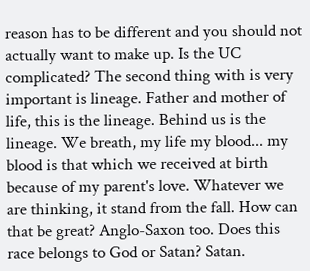reason has to be different and you should not actually want to make up. Is the UC complicated? The second thing with is very important is lineage. Father and mother of life, this is the lineage. Behind us is the lineage. We breath, my life my blood... my blood is that which we received at birth because of my parent's love. Whatever we are thinking, it stand from the fall. How can that be great? Anglo-Saxon too. Does this race belongs to God or Satan? Satan.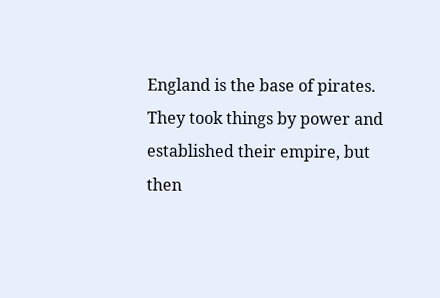England is the base of pirates. They took things by power and established their empire, but then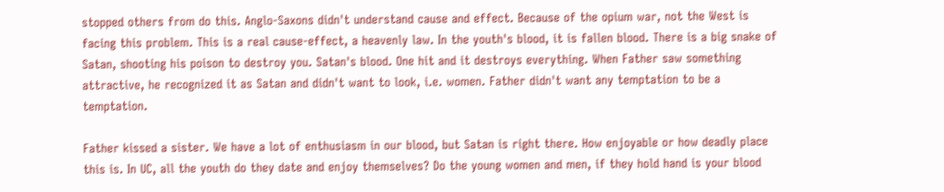stopped others from do this. Anglo-Saxons didn't understand cause and effect. Because of the opium war, not the West is facing this problem. This is a real cause-effect, a heavenly law. In the youth's blood, it is fallen blood. There is a big snake of Satan, shooting his poison to destroy you. Satan's blood. One hit and it destroys everything. When Father saw something attractive, he recognized it as Satan and didn't want to look, i.e. women. Father didn't want any temptation to be a temptation.

Father kissed a sister. We have a lot of enthusiasm in our blood, but Satan is right there. How enjoyable or how deadly place this is. In UC, all the youth do they date and enjoy themselves? Do the young women and men, if they hold hand is your blood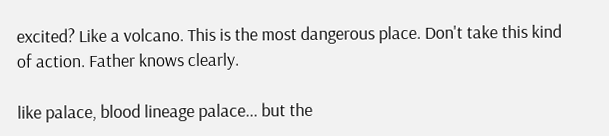excited? Like a volcano. This is the most dangerous place. Don't take this kind of action. Father knows clearly.

like palace, blood lineage palace... but the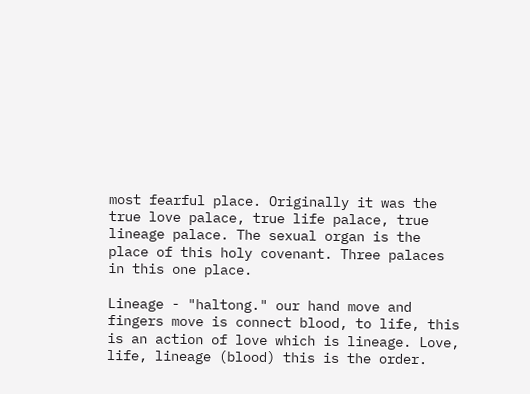most fearful place. Originally it was the true love palace, true life palace, true lineage palace. The sexual organ is the place of this holy covenant. Three palaces in this one place.

Lineage - "haltong." our hand move and fingers move is connect blood, to life, this is an action of love which is lineage. Love, life, lineage (blood) this is the order.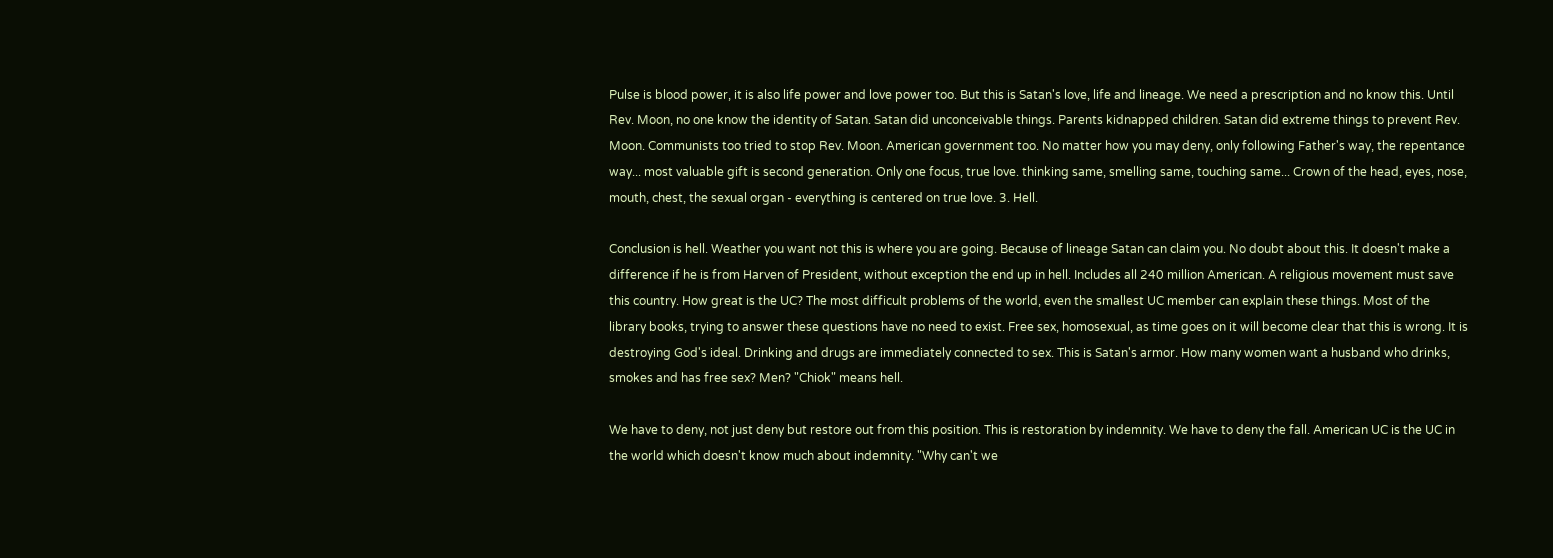Pulse is blood power, it is also life power and love power too. But this is Satan's love, life and lineage. We need a prescription and no know this. Until Rev. Moon, no one know the identity of Satan. Satan did unconceivable things. Parents kidnapped children. Satan did extreme things to prevent Rev. Moon. Communists too tried to stop Rev. Moon. American government too. No matter how you may deny, only following Father's way, the repentance way... most valuable gift is second generation. Only one focus, true love. thinking same, smelling same, touching same... Crown of the head, eyes, nose, mouth, chest, the sexual organ - everything is centered on true love. 3. Hell.

Conclusion is hell. Weather you want not this is where you are going. Because of lineage Satan can claim you. No doubt about this. It doesn't make a difference if he is from Harven of President, without exception the end up in hell. Includes all 240 million American. A religious movement must save this country. How great is the UC? The most difficult problems of the world, even the smallest UC member can explain these things. Most of the library books, trying to answer these questions have no need to exist. Free sex, homosexual, as time goes on it will become clear that this is wrong. It is destroying God's ideal. Drinking and drugs are immediately connected to sex. This is Satan's armor. How many women want a husband who drinks, smokes and has free sex? Men? "Chiok" means hell.

We have to deny, not just deny but restore out from this position. This is restoration by indemnity. We have to deny the fall. American UC is the UC in the world which doesn't know much about indemnity. "Why can't we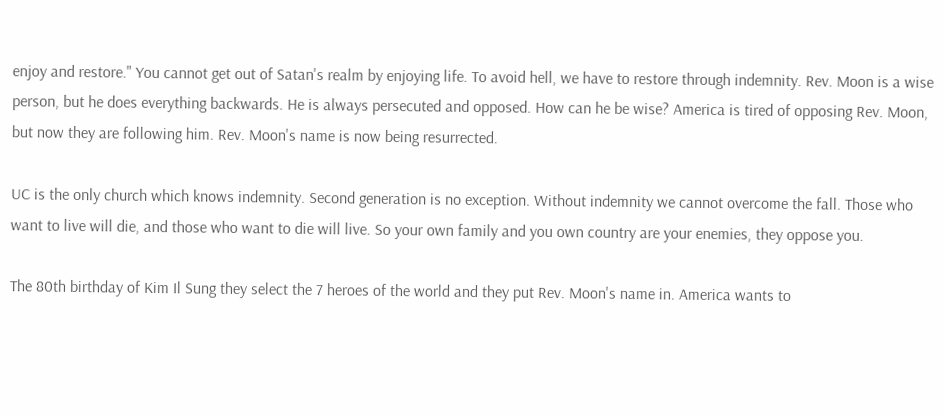enjoy and restore." You cannot get out of Satan's realm by enjoying life. To avoid hell, we have to restore through indemnity. Rev. Moon is a wise person, but he does everything backwards. He is always persecuted and opposed. How can he be wise? America is tired of opposing Rev. Moon, but now they are following him. Rev. Moon's name is now being resurrected.

UC is the only church which knows indemnity. Second generation is no exception. Without indemnity we cannot overcome the fall. Those who want to live will die, and those who want to die will live. So your own family and you own country are your enemies, they oppose you.

The 80th birthday of Kim Il Sung they select the 7 heroes of the world and they put Rev. Moon's name in. America wants to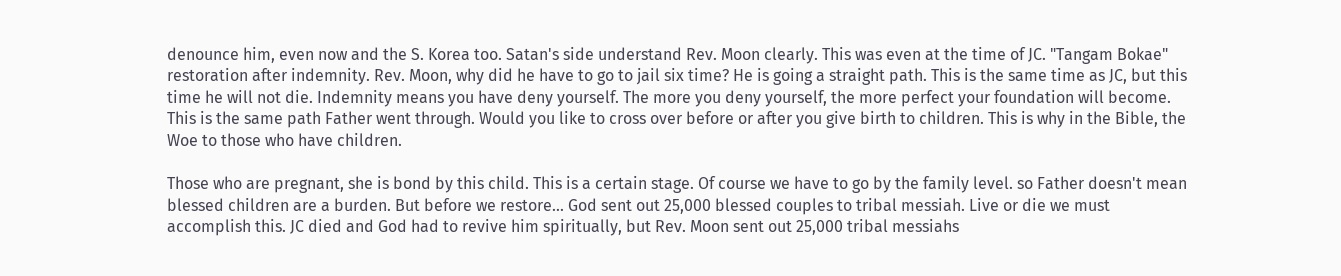denounce him, even now and the S. Korea too. Satan's side understand Rev. Moon clearly. This was even at the time of JC. "Tangam Bokae" restoration after indemnity. Rev. Moon, why did he have to go to jail six time? He is going a straight path. This is the same time as JC, but this time he will not die. Indemnity means you have deny yourself. The more you deny yourself, the more perfect your foundation will become. This is the same path Father went through. Would you like to cross over before or after you give birth to children. This is why in the Bible, the Woe to those who have children.

Those who are pregnant, she is bond by this child. This is a certain stage. Of course we have to go by the family level. so Father doesn't mean blessed children are a burden. But before we restore... God sent out 25,000 blessed couples to tribal messiah. Live or die we must accomplish this. JC died and God had to revive him spiritually, but Rev. Moon sent out 25,000 tribal messiahs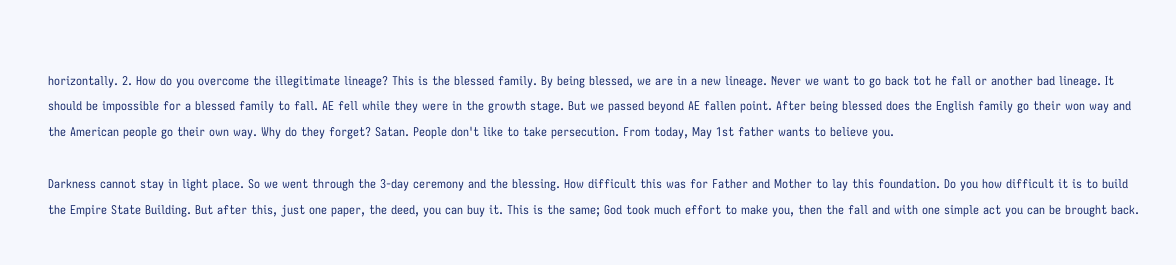horizontally. 2. How do you overcome the illegitimate lineage? This is the blessed family. By being blessed, we are in a new lineage. Never we want to go back tot he fall or another bad lineage. It should be impossible for a blessed family to fall. AE fell while they were in the growth stage. But we passed beyond AE fallen point. After being blessed does the English family go their won way and the American people go their own way. Why do they forget? Satan. People don't like to take persecution. From today, May 1st father wants to believe you.

Darkness cannot stay in light place. So we went through the 3-day ceremony and the blessing. How difficult this was for Father and Mother to lay this foundation. Do you how difficult it is to build the Empire State Building. But after this, just one paper, the deed, you can buy it. This is the same; God took much effort to make you, then the fall and with one simple act you can be brought back.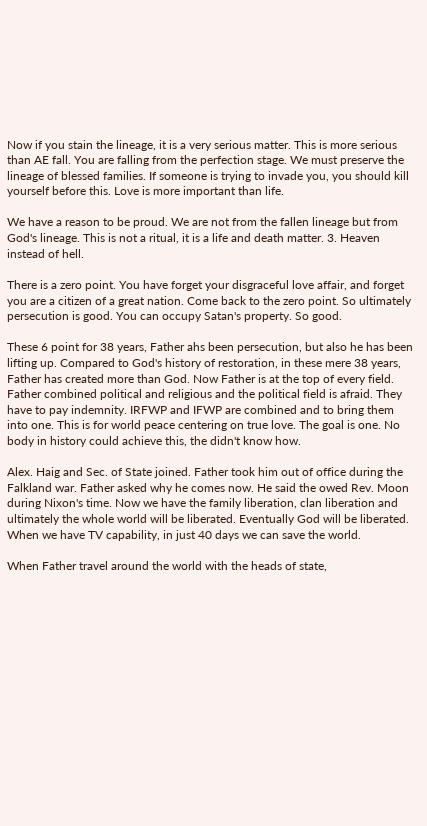Now if you stain the lineage, it is a very serious matter. This is more serious than AE fall. You are falling from the perfection stage. We must preserve the lineage of blessed families. If someone is trying to invade you, you should kill yourself before this. Love is more important than life.

We have a reason to be proud. We are not from the fallen lineage but from God's lineage. This is not a ritual, it is a life and death matter. 3. Heaven instead of hell.

There is a zero point. You have forget your disgraceful love affair, and forget you are a citizen of a great nation. Come back to the zero point. So ultimately persecution is good. You can occupy Satan's property. So good.

These 6 point for 38 years, Father ahs been persecution, but also he has been lifting up. Compared to God's history of restoration, in these mere 38 years, Father has created more than God. Now Father is at the top of every field. Father combined political and religious and the political field is afraid. They have to pay indemnity. IRFWP and IFWP are combined and to bring them into one. This is for world peace centering on true love. The goal is one. No body in history could achieve this, the didn't know how.

Alex. Haig and Sec. of State joined. Father took him out of office during the Falkland war. Father asked why he comes now. He said the owed Rev. Moon during Nixon's time. Now we have the family liberation, clan liberation and ultimately the whole world will be liberated. Eventually God will be liberated. When we have TV capability, in just 40 days we can save the world.

When Father travel around the world with the heads of state,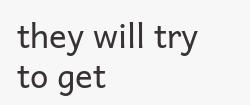they will try to get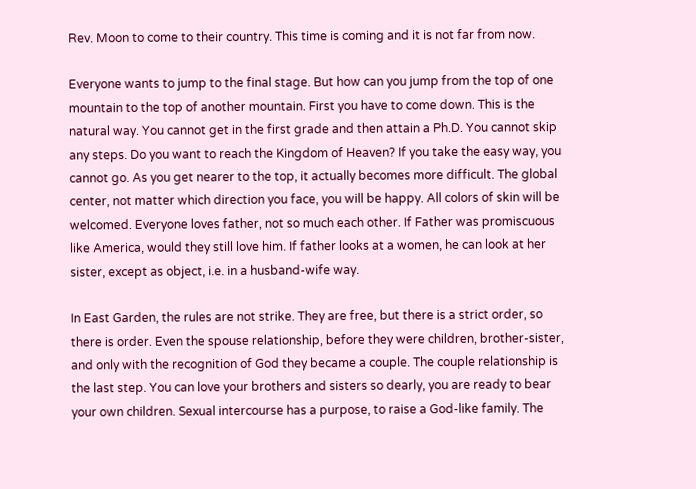Rev. Moon to come to their country. This time is coming and it is not far from now.

Everyone wants to jump to the final stage. But how can you jump from the top of one mountain to the top of another mountain. First you have to come down. This is the natural way. You cannot get in the first grade and then attain a Ph.D. You cannot skip any steps. Do you want to reach the Kingdom of Heaven? If you take the easy way, you cannot go. As you get nearer to the top, it actually becomes more difficult. The global center, not matter which direction you face, you will be happy. All colors of skin will be welcomed. Everyone loves father, not so much each other. If Father was promiscuous like America, would they still love him. If father looks at a women, he can look at her sister, except as object, i.e. in a husband-wife way.

In East Garden, the rules are not strike. They are free, but there is a strict order, so there is order. Even the spouse relationship, before they were children, brother-sister, and only with the recognition of God they became a couple. The couple relationship is the last step. You can love your brothers and sisters so dearly, you are ready to bear your own children. Sexual intercourse has a purpose, to raise a God-like family. The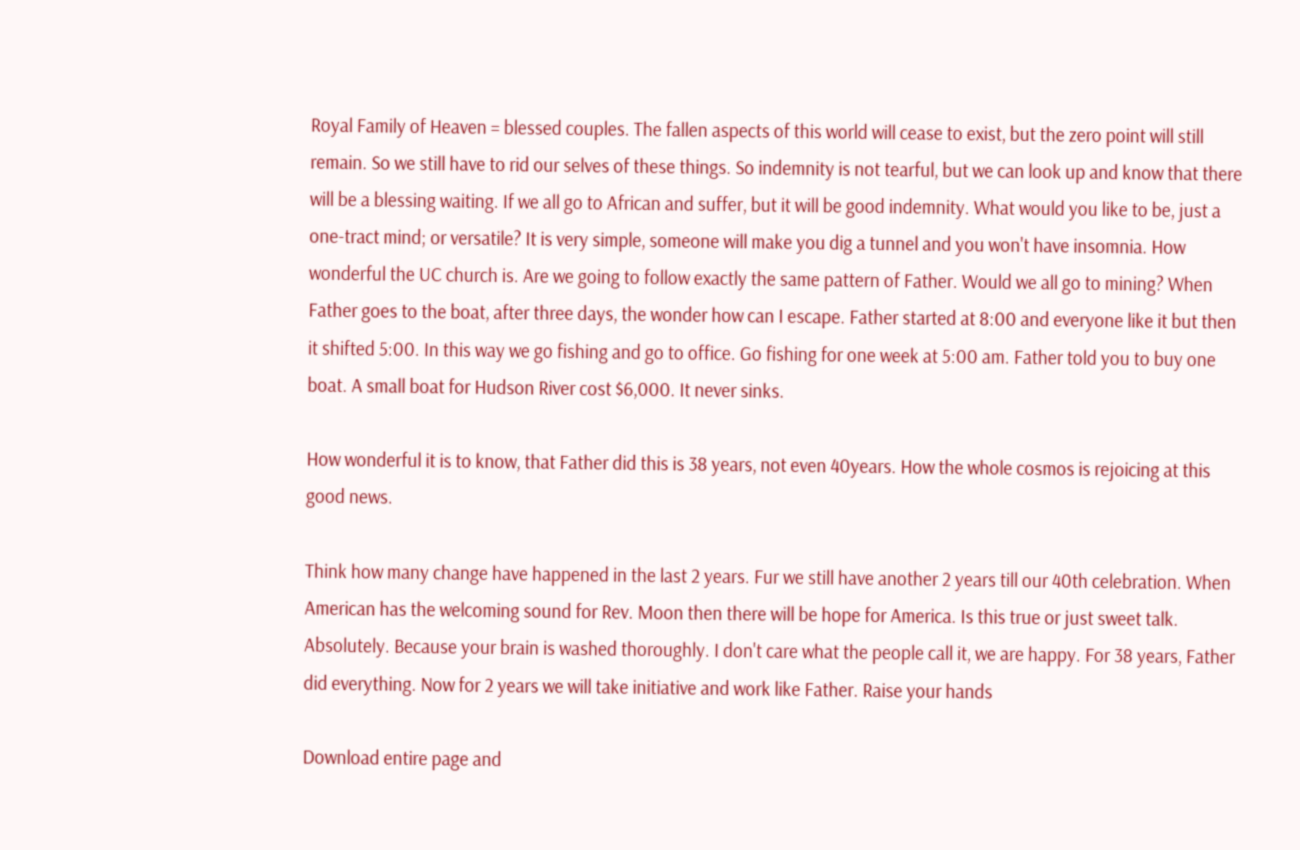Royal Family of Heaven = blessed couples. The fallen aspects of this world will cease to exist, but the zero point will still remain. So we still have to rid our selves of these things. So indemnity is not tearful, but we can look up and know that there will be a blessing waiting. If we all go to African and suffer, but it will be good indemnity. What would you like to be, just a one-tract mind; or versatile? It is very simple, someone will make you dig a tunnel and you won't have insomnia. How wonderful the UC church is. Are we going to follow exactly the same pattern of Father. Would we all go to mining? When Father goes to the boat, after three days, the wonder how can I escape. Father started at 8:00 and everyone like it but then it shifted 5:00. In this way we go fishing and go to office. Go fishing for one week at 5:00 am. Father told you to buy one boat. A small boat for Hudson River cost $6,000. It never sinks.

How wonderful it is to know, that Father did this is 38 years, not even 40years. How the whole cosmos is rejoicing at this good news.

Think how many change have happened in the last 2 years. Fur we still have another 2 years till our 40th celebration. When American has the welcoming sound for Rev. Moon then there will be hope for America. Is this true or just sweet talk. Absolutely. Because your brain is washed thoroughly. I don't care what the people call it, we are happy. For 38 years, Father did everything. Now for 2 years we will take initiative and work like Father. Raise your hands

Download entire page and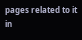pages related to it in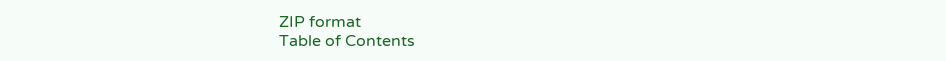ZIP format
Table of Contents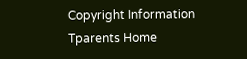Copyright Information
Tparents Home